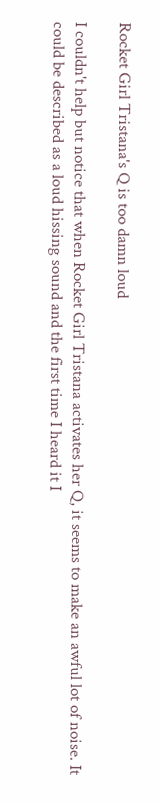Rocket Girl Tristana's Q is too damn loud

I couldn't help but notice that when Rocket Girl Tristana activates her Q, it seems to make an awful lot of noise. It could be described as a loud hissing sound and the first time I heard it I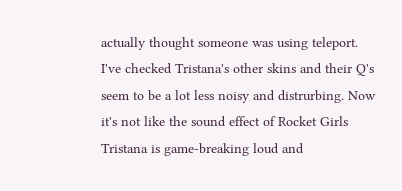actually thought someone was using teleport. I've checked Tristana's other skins and their Q's seem to be a lot less noisy and distrurbing. Now it's not like the sound effect of Rocket Girls Tristana is game-breaking loud and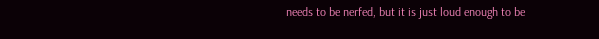needs to be nerfed, but it is just loud enough to be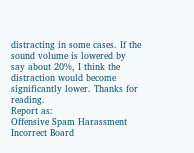distracting in some cases. If the sound volume is lowered by say about 20%, I think the distraction would become significantly lower. Thanks for reading.
Report as:
Offensive Spam Harassment Incorrect Board